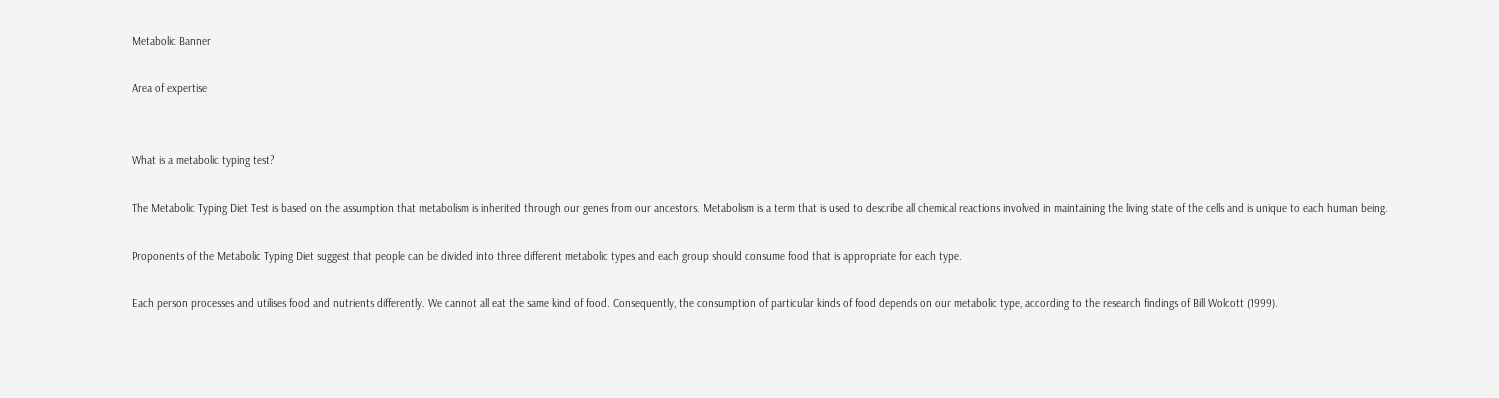Metabolic Banner

Area of expertise


What is a metabolic typing test?

The Metabolic Typing Diet Test is based on the assumption that metabolism is inherited through our genes from our ancestors. Metabolism is a term that is used to describe all chemical reactions involved in maintaining the living state of the cells and is unique to each human being.

Proponents of the Metabolic Typing Diet suggest that people can be divided into three different metabolic types and each group should consume food that is appropriate for each type.

Each person processes and utilises food and nutrients differently. We cannot all eat the same kind of food. Consequently, the consumption of particular kinds of food depends on our metabolic type, according to the research findings of Bill Wolcott (1999).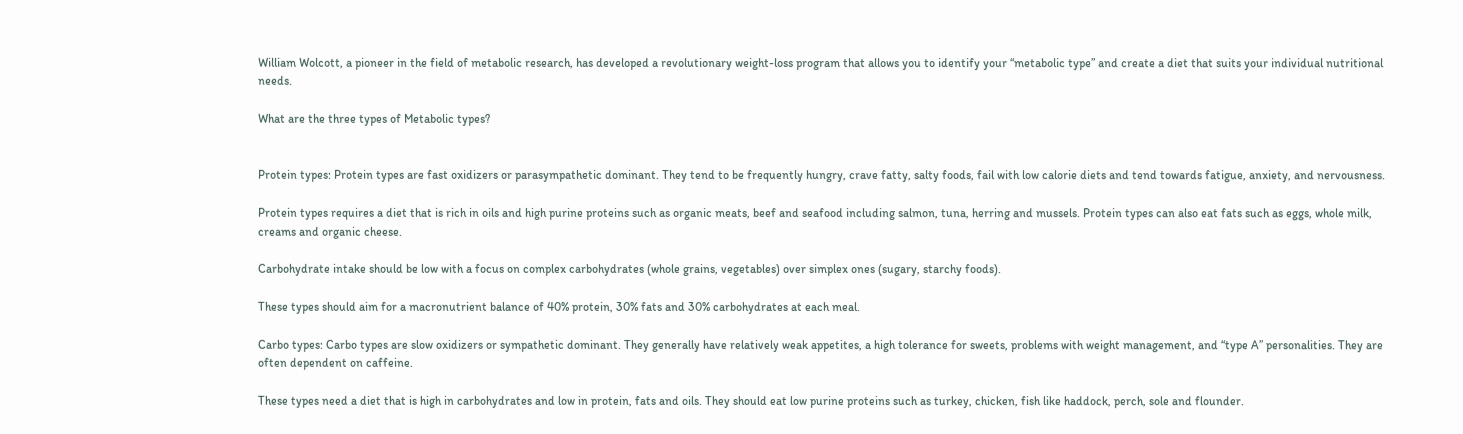William Wolcott, a pioneer in the field of metabolic research, has developed a revolutionary weight-loss program that allows you to identify your “metabolic type” and create a diet that suits your individual nutritional needs.

What are the three types of Metabolic types?


Protein types: Protein types are fast oxidizers or parasympathetic dominant. They tend to be frequently hungry, crave fatty, salty foods, fail with low calorie diets and tend towards fatigue, anxiety, and nervousness.

Protein types requires a diet that is rich in oils and high purine proteins such as organic meats, beef and seafood including salmon, tuna, herring and mussels. Protein types can also eat fats such as eggs, whole milk, creams and organic cheese.

Carbohydrate intake should be low with a focus on complex carbohydrates (whole grains, vegetables) over simplex ones (sugary, starchy foods).

These types should aim for a macronutrient balance of 40% protein, 30% fats and 30% carbohydrates at each meal.

Carbo types: Carbo types are slow oxidizers or sympathetic dominant. They generally have relatively weak appetites, a high tolerance for sweets, problems with weight management, and “type A” personalities. They are often dependent on caffeine.

These types need a diet that is high in carbohydrates and low in protein, fats and oils. They should eat low purine proteins such as turkey, chicken, fish like haddock, perch, sole and flounder.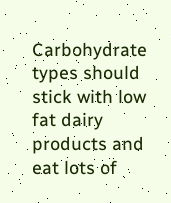Carbohydrate types should stick with low fat dairy products and eat lots of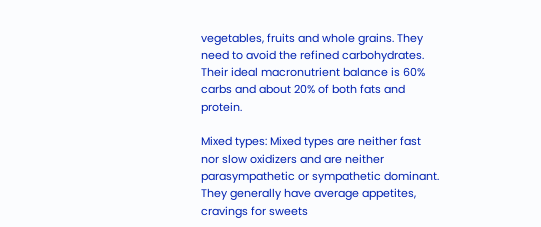vegetables, fruits and whole grains. They need to avoid the refined carbohydrates. Their ideal macronutrient balance is 60% carbs and about 20% of both fats and protein.

Mixed types: Mixed types are neither fast nor slow oxidizers and are neither parasympathetic or sympathetic dominant. They generally have average appetites, cravings for sweets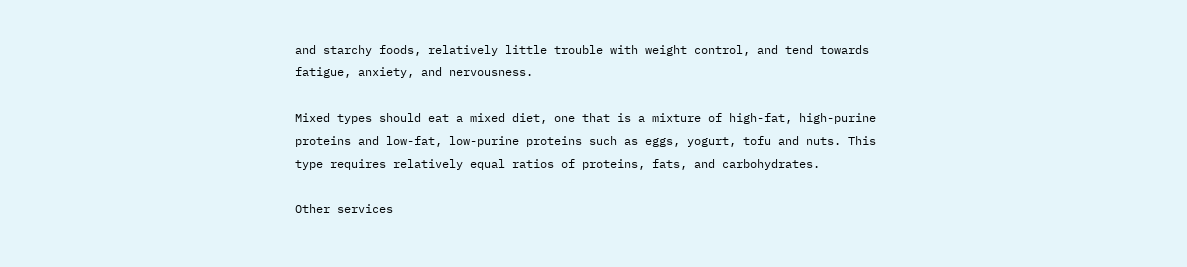and starchy foods, relatively little trouble with weight control, and tend towards fatigue, anxiety, and nervousness.

Mixed types should eat a mixed diet, one that is a mixture of high-fat, high-purine proteins and low-fat, low-purine proteins such as eggs, yogurt, tofu and nuts. This type requires relatively equal ratios of proteins, fats, and carbohydrates.

Other services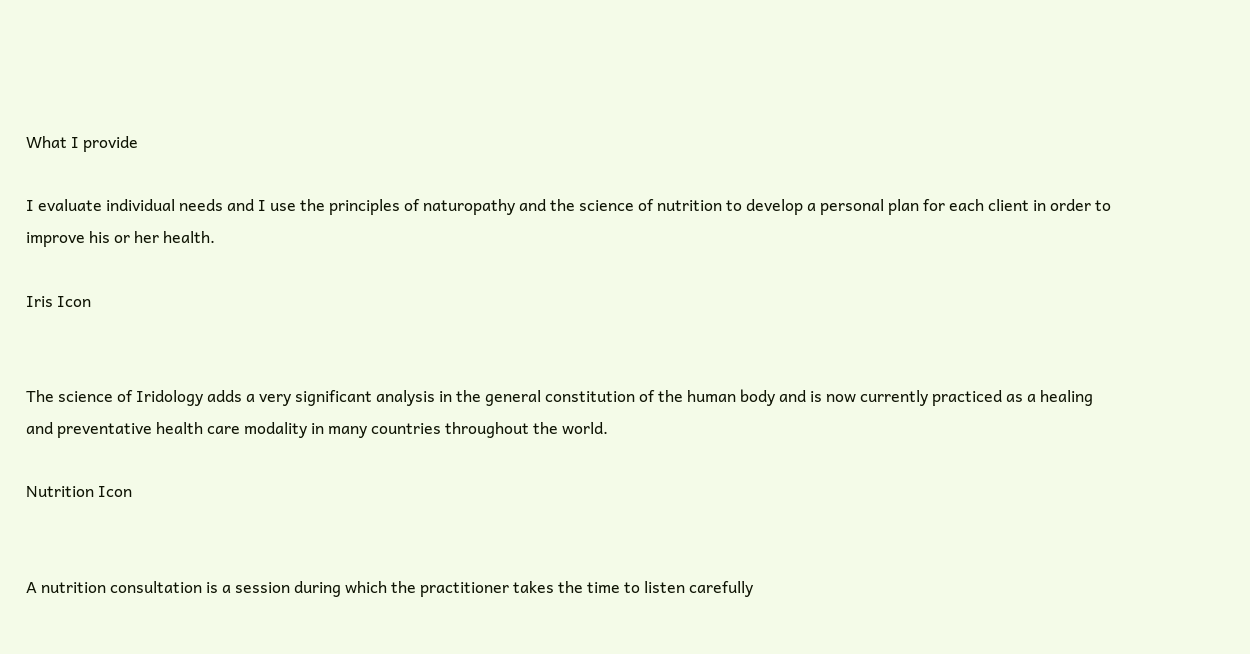What I provide

I evaluate individual needs and I use the principles of naturopathy and the science of nutrition to develop a personal plan for each client in order to improve his or her health.

Iris Icon


The science of Iridology adds a very significant analysis in the general constitution of the human body and is now currently practiced as a healing and preventative health care modality in many countries throughout the world.

Nutrition Icon


A nutrition consultation is a session during which the practitioner takes the time to listen carefully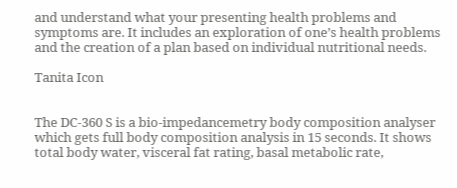and understand what your presenting health problems and symptoms are. It includes an exploration of one’s health problems and the creation of a plan based on individual nutritional needs.

Tanita Icon


The DC-360 S is a bio-impedancemetry body composition analyser which gets full body composition analysis in 15 seconds. It shows total body water, visceral fat rating, basal metabolic rate,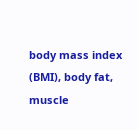body mass index (BMI), body fat, muscle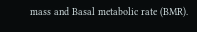mass and Basal metabolic rate (BMR).